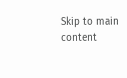Skip to main content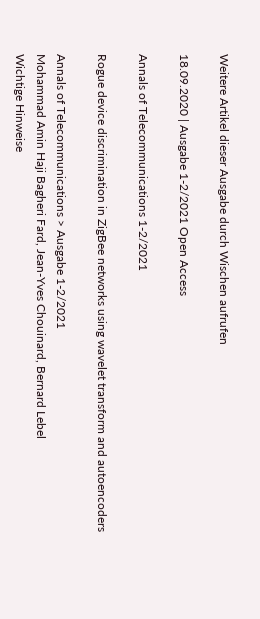Weitere Artikel dieser Ausgabe durch Wischen aufrufen

18.09.2020 | Ausgabe 1-2/2021 Open Access

Annals of Telecommunications 1-2/2021

Rogue device discrimination in ZigBee networks using wavelet transform and autoencoders

Annals of Telecommunications > Ausgabe 1-2/2021
Mohammad Amin Haji Bagheri Fard, Jean-Yves Chouinard, Bernard Lebel
Wichtige Hinweise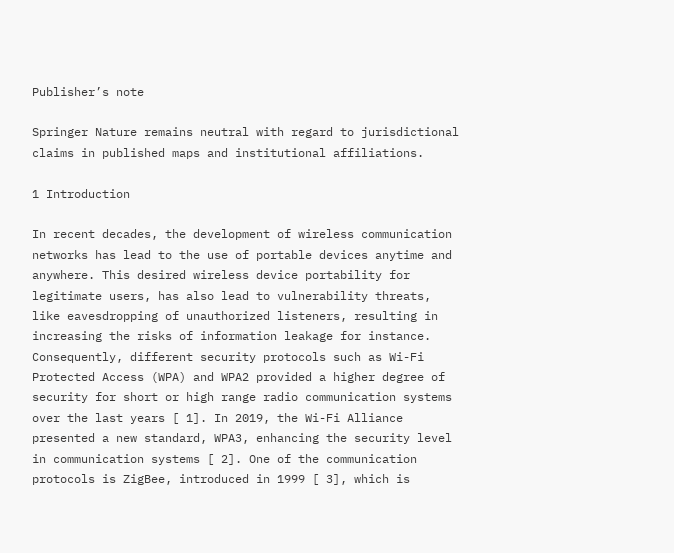Publisher’s note

Springer Nature remains neutral with regard to jurisdictional claims in published maps and institutional affiliations.

1 Introduction

In recent decades, the development of wireless communication networks has lead to the use of portable devices anytime and anywhere. This desired wireless device portability for legitimate users, has also lead to vulnerability threats, like eavesdropping of unauthorized listeners, resulting in increasing the risks of information leakage for instance.
Consequently, different security protocols such as Wi-Fi Protected Access (WPA) and WPA2 provided a higher degree of security for short or high range radio communication systems over the last years [ 1]. In 2019, the Wi-Fi Alliance presented a new standard, WPA3, enhancing the security level in communication systems [ 2]. One of the communication protocols is ZigBee, introduced in 1999 [ 3], which is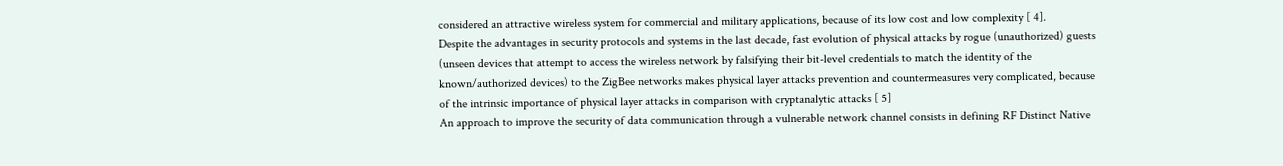considered an attractive wireless system for commercial and military applications, because of its low cost and low complexity [ 4].
Despite the advantages in security protocols and systems in the last decade, fast evolution of physical attacks by rogue (unauthorized) guests (unseen devices that attempt to access the wireless network by falsifying their bit-level credentials to match the identity of the known/authorized devices) to the ZigBee networks makes physical layer attacks prevention and countermeasures very complicated, because of the intrinsic importance of physical layer attacks in comparison with cryptanalytic attacks [ 5]
An approach to improve the security of data communication through a vulnerable network channel consists in defining RF Distinct Native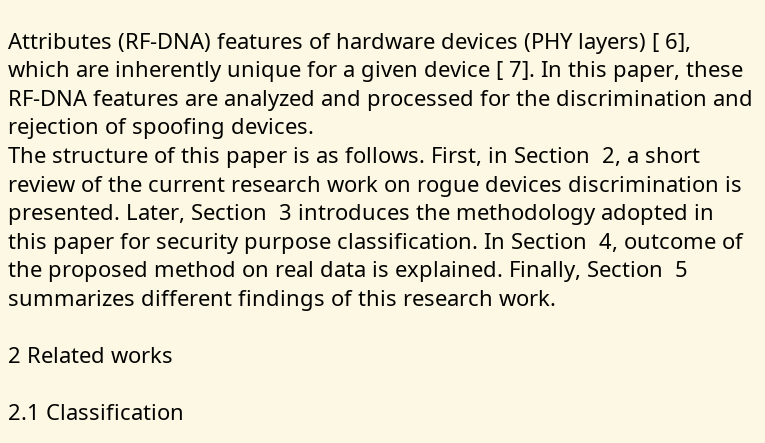Attributes (RF-DNA) features of hardware devices (PHY layers) [ 6], which are inherently unique for a given device [ 7]. In this paper, these RF-DNA features are analyzed and processed for the discrimination and rejection of spoofing devices.
The structure of this paper is as follows. First, in Section  2, a short review of the current research work on rogue devices discrimination is presented. Later, Section  3 introduces the methodology adopted in this paper for security purpose classification. In Section  4, outcome of the proposed method on real data is explained. Finally, Section  5 summarizes different findings of this research work.

2 Related works

2.1 Classification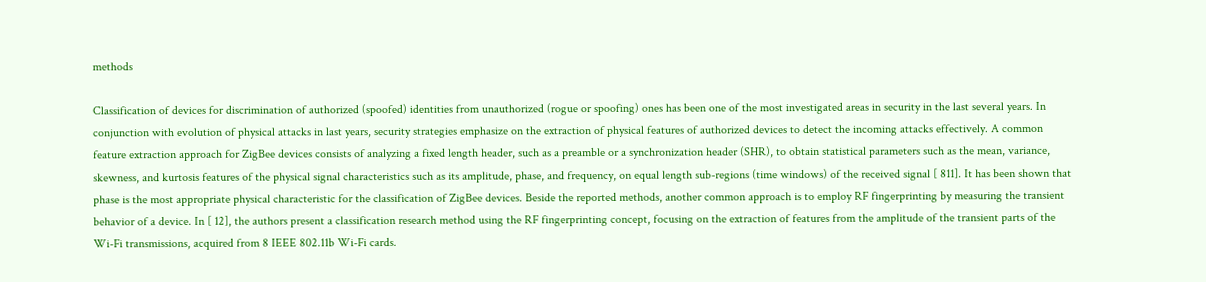methods

Classification of devices for discrimination of authorized (spoofed) identities from unauthorized (rogue or spoofing) ones has been one of the most investigated areas in security in the last several years. In conjunction with evolution of physical attacks in last years, security strategies emphasize on the extraction of physical features of authorized devices to detect the incoming attacks effectively. A common feature extraction approach for ZigBee devices consists of analyzing a fixed length header, such as a preamble or a synchronization header (SHR), to obtain statistical parameters such as the mean, variance, skewness, and kurtosis features of the physical signal characteristics such as its amplitude, phase, and frequency, on equal length sub-regions (time windows) of the received signal [ 811]. It has been shown that phase is the most appropriate physical characteristic for the classification of ZigBee devices. Beside the reported methods, another common approach is to employ RF fingerprinting by measuring the transient behavior of a device. In [ 12], the authors present a classification research method using the RF fingerprinting concept, focusing on the extraction of features from the amplitude of the transient parts of the Wi-Fi transmissions, acquired from 8 IEEE 802.11b Wi-Fi cards.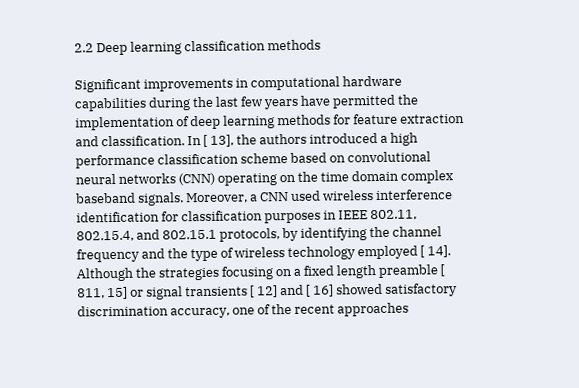2.2 Deep learning classification methods

Significant improvements in computational hardware capabilities during the last few years have permitted the implementation of deep learning methods for feature extraction and classification. In [ 13], the authors introduced a high performance classification scheme based on convolutional neural networks (CNN) operating on the time domain complex baseband signals. Moreover, a CNN used wireless interference identification for classification purposes in IEEE 802.11, 802.15.4, and 802.15.1 protocols, by identifying the channel frequency and the type of wireless technology employed [ 14].
Although the strategies focusing on a fixed length preamble [ 811, 15] or signal transients [ 12] and [ 16] showed satisfactory discrimination accuracy, one of the recent approaches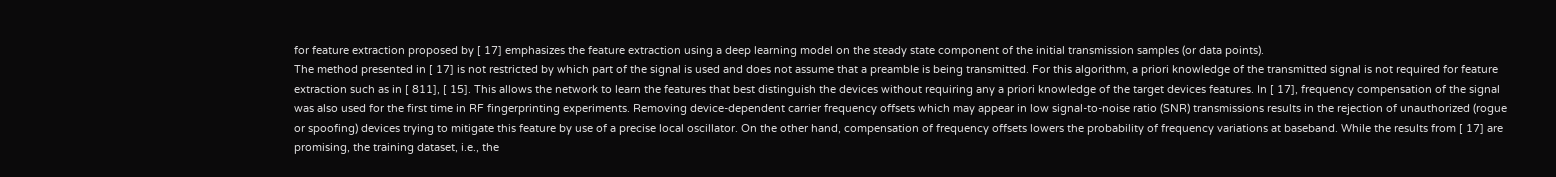for feature extraction proposed by [ 17] emphasizes the feature extraction using a deep learning model on the steady state component of the initial transmission samples (or data points).
The method presented in [ 17] is not restricted by which part of the signal is used and does not assume that a preamble is being transmitted. For this algorithm, a priori knowledge of the transmitted signal is not required for feature extraction such as in [ 811], [ 15]. This allows the network to learn the features that best distinguish the devices without requiring any a priori knowledge of the target devices features. In [ 17], frequency compensation of the signal was also used for the first time in RF fingerprinting experiments. Removing device-dependent carrier frequency offsets which may appear in low signal-to-noise ratio (SNR) transmissions results in the rejection of unauthorized (rogue or spoofing) devices trying to mitigate this feature by use of a precise local oscillator. On the other hand, compensation of frequency offsets lowers the probability of frequency variations at baseband. While the results from [ 17] are promising, the training dataset, i.e., the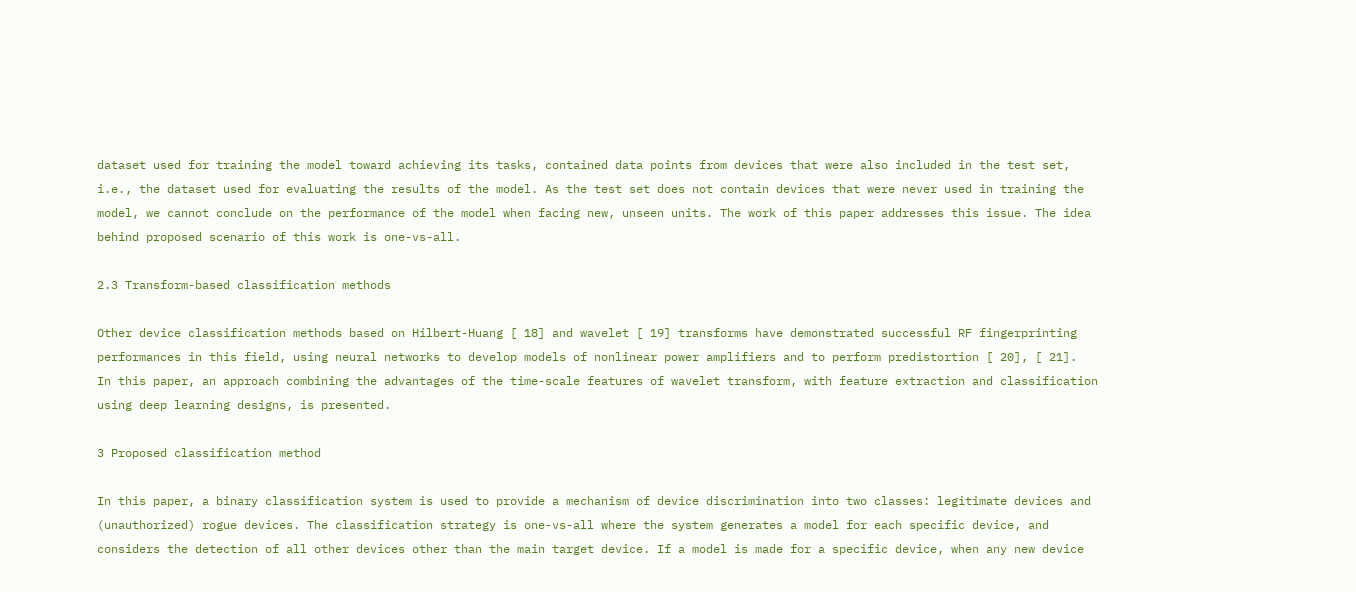dataset used for training the model toward achieving its tasks, contained data points from devices that were also included in the test set, i.e., the dataset used for evaluating the results of the model. As the test set does not contain devices that were never used in training the model, we cannot conclude on the performance of the model when facing new, unseen units. The work of this paper addresses this issue. The idea behind proposed scenario of this work is one-vs-all.

2.3 Transform-based classification methods

Other device classification methods based on Hilbert-Huang [ 18] and wavelet [ 19] transforms have demonstrated successful RF fingerprinting performances in this field, using neural networks to develop models of nonlinear power amplifiers and to perform predistortion [ 20], [ 21].
In this paper, an approach combining the advantages of the time-scale features of wavelet transform, with feature extraction and classification using deep learning designs, is presented.

3 Proposed classification method

In this paper, a binary classification system is used to provide a mechanism of device discrimination into two classes: legitimate devices and (unauthorized) rogue devices. The classification strategy is one-vs-all where the system generates a model for each specific device, and considers the detection of all other devices other than the main target device. If a model is made for a specific device, when any new device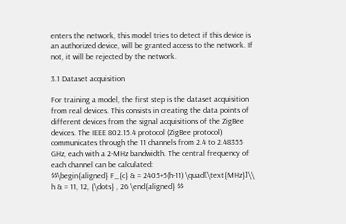enters the network, this model tries to detect if this device is an authorized device, will be granted access to the network. If not, it will be rejected by the network.

3.1 Dataset acquisition

For training a model, the first step is the dataset acquisition from real devices. This consists in creating the data points of different devices from the signal acquisitions of the ZigBee devices. The IEEE 802.15.4 protocol (ZigBee protocol) communicates through the 11 channels from 2.4 to 2.48355 GHz, each with a 2-MHz bandwidth. The central frequency of each channel can be calculated:
$$\begin{aligned} F_{c} & = 2405+5(h-11) \quad[\text{MHz}]\\ h & = 11, 12, {\dots} , 26 \end{aligned} $$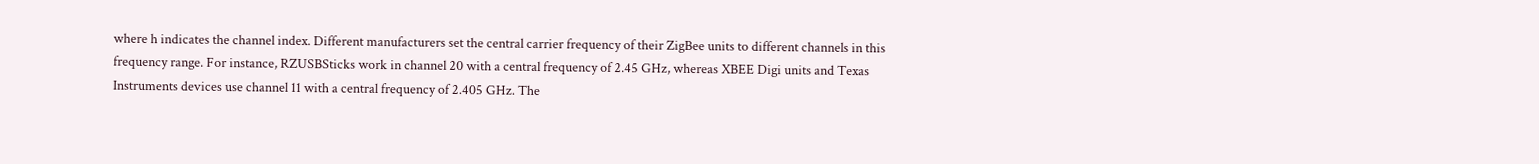where h indicates the channel index. Different manufacturers set the central carrier frequency of their ZigBee units to different channels in this frequency range. For instance, RZUSBSticks work in channel 20 with a central frequency of 2.45 GHz, whereas XBEE Digi units and Texas Instruments devices use channel 11 with a central frequency of 2.405 GHz. The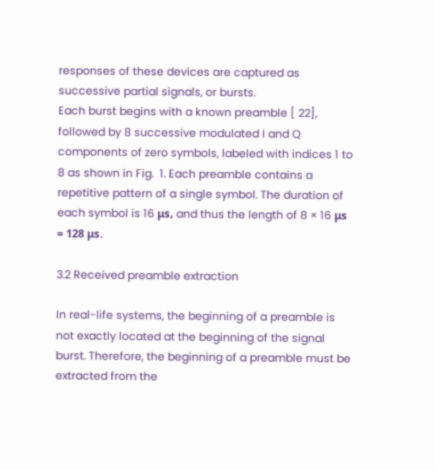responses of these devices are captured as successive partial signals, or bursts.
Each burst begins with a known preamble [ 22], followed by 8 successive modulated I and Q components of zero symbols, labeled with indices 1 to 8 as shown in Fig.  1. Each preamble contains a repetitive pattern of a single symbol. The duration of each symbol is 16 μs, and thus the length of 8 × 16 μs = 128 μs.

3.2 Received preamble extraction

In real-life systems, the beginning of a preamble is not exactly located at the beginning of the signal burst. Therefore, the beginning of a preamble must be extracted from the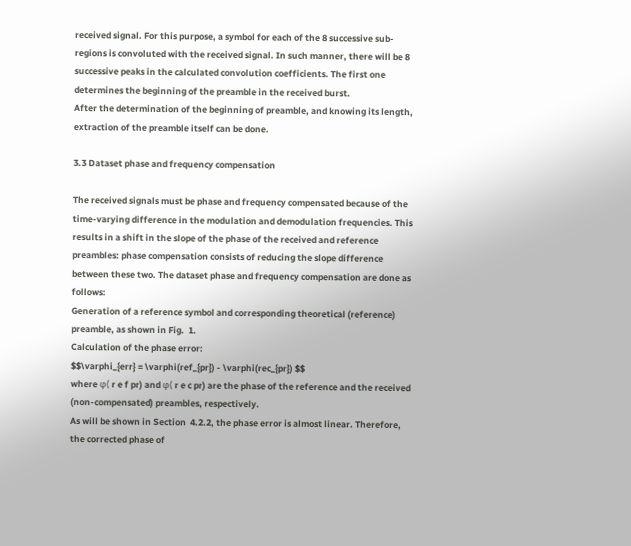received signal. For this purpose, a symbol for each of the 8 successive sub-regions is convoluted with the received signal. In such manner, there will be 8 successive peaks in the calculated convolution coefficients. The first one determines the beginning of the preamble in the received burst.
After the determination of the beginning of preamble, and knowing its length, extraction of the preamble itself can be done.

3.3 Dataset phase and frequency compensation

The received signals must be phase and frequency compensated because of the time-varying difference in the modulation and demodulation frequencies. This results in a shift in the slope of the phase of the received and reference preambles: phase compensation consists of reducing the slope difference between these two. The dataset phase and frequency compensation are done as follows:
Generation of a reference symbol and corresponding theoretical (reference) preamble, as shown in Fig.  1.
Calculation of the phase error:
$$\varphi_{err} = \varphi(ref_{pr}) - \varphi(rec_{pr}) $$
where φ( r e f pr) and φ( r e c pr) are the phase of the reference and the received (non-compensated) preambles, respectively.
As will be shown in Section  4.2.2, the phase error is almost linear. Therefore, the corrected phase of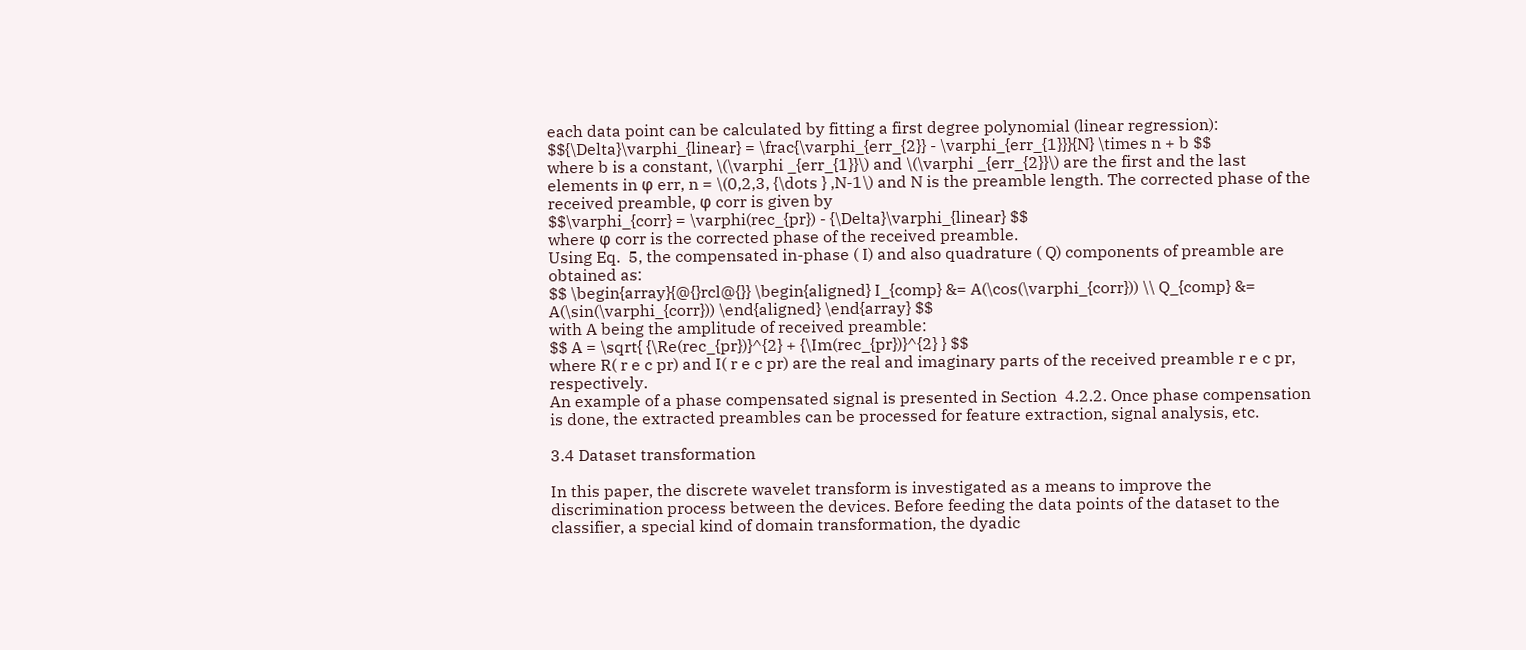each data point can be calculated by fitting a first degree polynomial (linear regression):
$${\Delta}\varphi_{linear} = \frac{\varphi_{err_{2}} - \varphi_{err_{1}}}{N} \times n + b $$
where b is a constant, \(\varphi _{err_{1}}\) and \(\varphi _{err_{2}}\) are the first and the last elements in φ err, n = \(0,2,3, {\dots } ,N-1\) and N is the preamble length. The corrected phase of the received preamble, φ corr is given by
$$\varphi_{corr} = \varphi(rec_{pr}) - {\Delta}\varphi_{linear} $$
where φ corr is the corrected phase of the received preamble.
Using Eq.  5, the compensated in-phase ( I) and also quadrature ( Q) components of preamble are obtained as:
$$ \begin{array}{@{}rcl@{}} \begin{aligned} I_{comp} &= A(\cos(\varphi_{corr})) \\ Q_{comp} &= A(\sin(\varphi_{corr})) \end{aligned} \end{array} $$
with A being the amplitude of received preamble:
$$ A = \sqrt{ {\Re(rec_{pr})}^{2} + {\Im(rec_{pr})}^{2} } $$
where R( r e c pr) and I( r e c pr) are the real and imaginary parts of the received preamble r e c pr, respectively.
An example of a phase compensated signal is presented in Section  4.2.2. Once phase compensation is done, the extracted preambles can be processed for feature extraction, signal analysis, etc.

3.4 Dataset transformation

In this paper, the discrete wavelet transform is investigated as a means to improve the discrimination process between the devices. Before feeding the data points of the dataset to the classifier, a special kind of domain transformation, the dyadic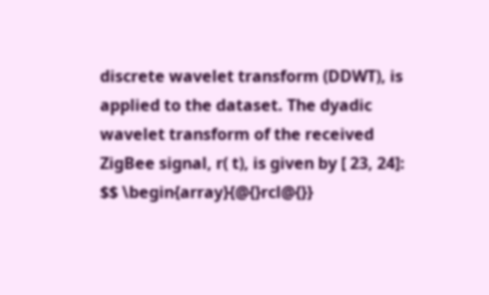discrete wavelet transform (DDWT), is applied to the dataset. The dyadic wavelet transform of the received ZigBee signal, r( t), is given by [ 23, 24]:
$$ \begin{array}{@{}rcl@{}}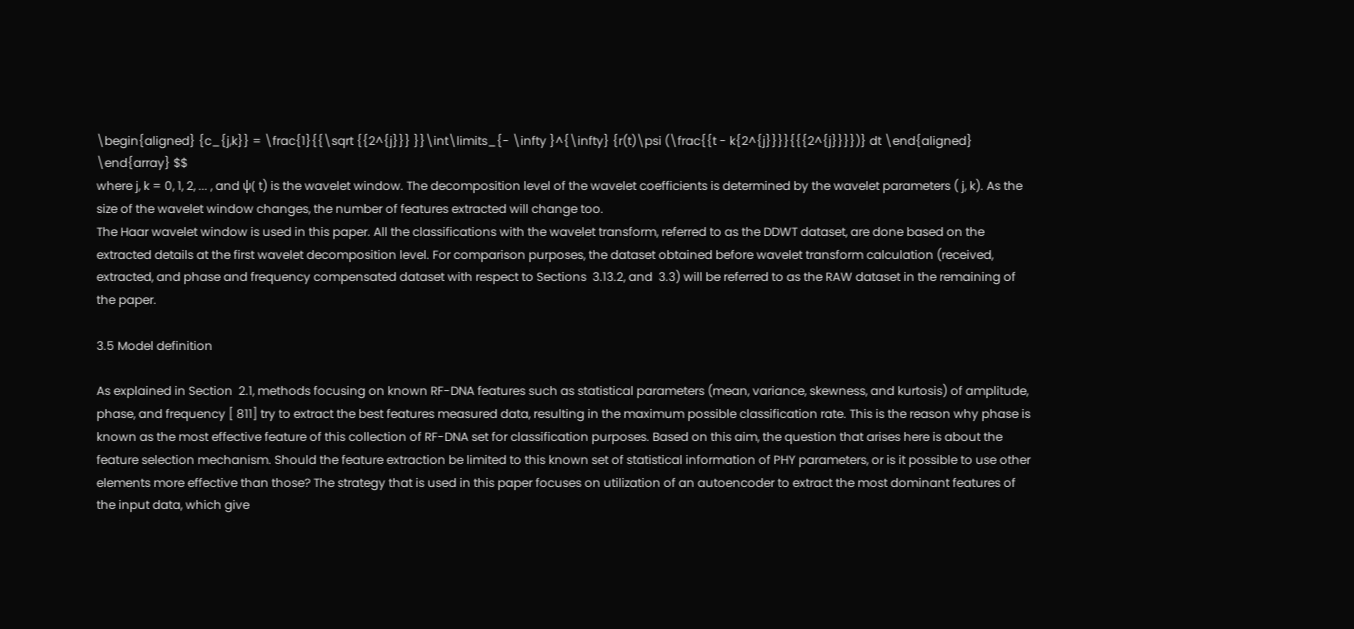\begin{aligned} {c_{j,k}} = \frac{1}{{\sqrt {{2^{j}}} }}\int\limits_{- \infty }^{\infty} {r(t)\psi (\frac{{t - k{2^{j}}}}{{{2^{j}}}})} dt \end{aligned} \end{array} $$
where j, k = 0, 1, 2, ... , and ψ( t) is the wavelet window. The decomposition level of the wavelet coefficients is determined by the wavelet parameters ( j, k). As the size of the wavelet window changes, the number of features extracted will change too.
The Haar wavelet window is used in this paper. All the classifications with the wavelet transform, referred to as the DDWT dataset, are done based on the extracted details at the first wavelet decomposition level. For comparison purposes, the dataset obtained before wavelet transform calculation (received, extracted, and phase and frequency compensated dataset with respect to Sections  3.13.2, and  3.3) will be referred to as the RAW dataset in the remaining of the paper.

3.5 Model definition

As explained in Section  2.1, methods focusing on known RF-DNA features such as statistical parameters (mean, variance, skewness, and kurtosis) of amplitude, phase, and frequency [ 811] try to extract the best features measured data, resulting in the maximum possible classification rate. This is the reason why phase is known as the most effective feature of this collection of RF-DNA set for classification purposes. Based on this aim, the question that arises here is about the feature selection mechanism. Should the feature extraction be limited to this known set of statistical information of PHY parameters, or is it possible to use other elements more effective than those? The strategy that is used in this paper focuses on utilization of an autoencoder to extract the most dominant features of the input data, which give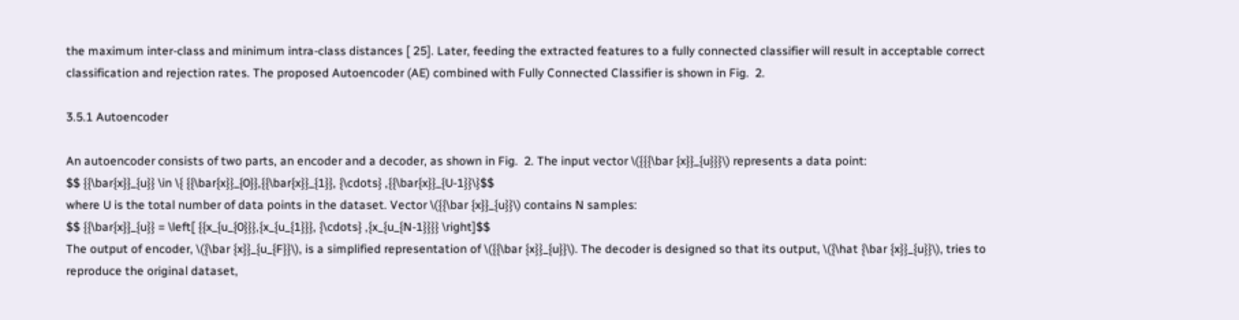the maximum inter-class and minimum intra-class distances [ 25]. Later, feeding the extracted features to a fully connected classifier will result in acceptable correct classification and rejection rates. The proposed Autoencoder (AE) combined with Fully Connected Classifier is shown in Fig.  2.

3.5.1 Autoencoder

An autoencoder consists of two parts, an encoder and a decoder, as shown in Fig.  2. The input vector \({{{\bar {x}}_{u}}}\) represents a data point:
$$ {{\bar{x}}_{u}} \in \{ {{\bar{x}}_{0}},{{\bar{x}}_{1}}, {\cdots} ,{{\bar{x}}_{U-1}}\}$$
where U is the total number of data points in the dataset. Vector \({{\bar {x}}_{u}}\) contains N samples:
$$ {{\bar{x}}_{u}} = \left[ {{x_{u_{0}}},{x_{u_{1}}}, {\cdots} ,{x_{u_{N-1}}}} \right]$$
The output of encoder, \({\bar {x}}_{u_{F}}\), is a simplified representation of \({{\bar {x}}_{u}}\). The decoder is designed so that its output, \({\hat {\bar {x}}_{u}}\), tries to reproduce the original dataset,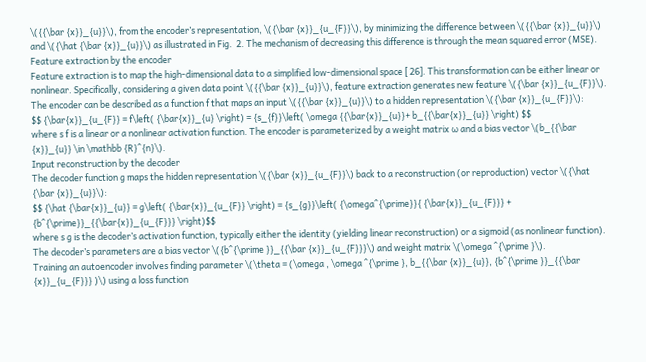\({{\bar {x}}_{u}}\), from the encoder’s representation, \({\bar {x}}_{u_{F}}\), by minimizing the difference between \({{\bar {x}}_{u}}\) and \({\hat {\bar {x}}_{u}}\) as illustrated in Fig.  2. The mechanism of decreasing this difference is through the mean squared error (MSE).
Feature extraction by the encoder
Feature extraction is to map the high-dimensional data to a simplified low-dimensional space [ 26]. This transformation can be either linear or nonlinear. Specifically, considering a given data point \({{\bar {x}}_{u}}\), feature extraction generates new feature \({\bar {x}}_{u_{F}}\). The encoder can be described as a function f that maps an input \({{\bar {x}}_{u}}\) to a hidden representation \({\bar {x}}_{u_{F}}\):
$$ {\bar{x}}_{u_{F}} = f\left( {\bar{x}}_{u} \right) = {s_{f}}\left( \omega {{\bar{x}}_{u}}+ b_{{\bar{x}}_{u}} \right) $$
where s f is a linear or a nonlinear activation function. The encoder is parameterized by a weight matrix ω and a bias vector \(b_{{\bar {x}}_{u}} \in \mathbb {R}^{n}\).
Input reconstruction by the decoder
The decoder function g maps the hidden representation \({\bar {x}}_{u_{F}}\) back to a reconstruction (or reproduction) vector \({\hat {\bar {x}}_{u}}\):
$$ {\hat {\bar{x}}_{u}} = g\left( {\bar{x}}_{u_{F}} \right) = {s_{g}}\left( {\omega^{\prime}}{ {\bar{x}}_{u_{F}}} + {b^{\prime}}_{{\bar{x}}_{u_{F}}} \right)$$
where s g is the decoder’s activation function, typically either the identity (yielding linear reconstruction) or a sigmoid (as nonlinear function). The decoder’s parameters are a bias vector \({b^{\prime }}_{{\bar {x}}_{u_{F}}}\) and weight matrix \(\omega ^{\prime }\).
Training an autoencoder involves finding parameter \(\theta = (\omega , \omega ^{\prime }, b_{{\bar {x}}_{u}}, {b^{\prime }}_{{\bar {x}}_{u_{F}}} )\) using a loss function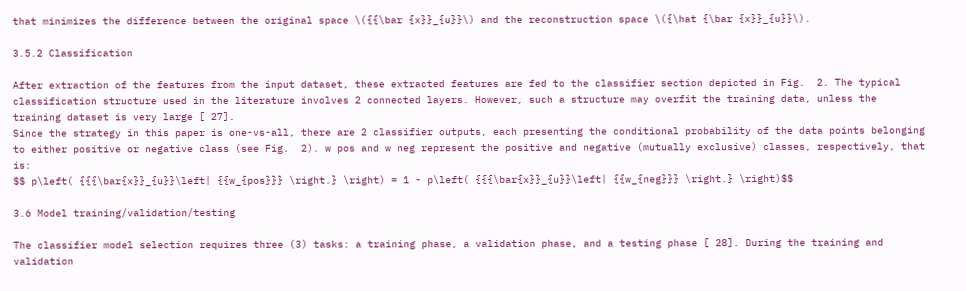that minimizes the difference between the original space \({{\bar {x}}_{u}}\) and the reconstruction space \({\hat {\bar {x}}_{u}}\).

3.5.2 Classification

After extraction of the features from the input dataset, these extracted features are fed to the classifier section depicted in Fig.  2. The typical classification structure used in the literature involves 2 connected layers. However, such a structure may overfit the training data, unless the training dataset is very large [ 27].
Since the strategy in this paper is one-vs-all, there are 2 classifier outputs, each presenting the conditional probability of the data points belonging to either positive or negative class (see Fig.  2). w pos and w neg represent the positive and negative (mutually exclusive) classes, respectively, that is:
$$ p\left( {{{\bar{x}}_{u}}\left| {{w_{pos}}} \right.} \right) = 1 - p\left( {{{\bar{x}}_{u}}\left| {{w_{neg}}} \right.} \right)$$

3.6 Model training/validation/testing

The classifier model selection requires three (3) tasks: a training phase, a validation phase, and a testing phase [ 28]. During the training and validation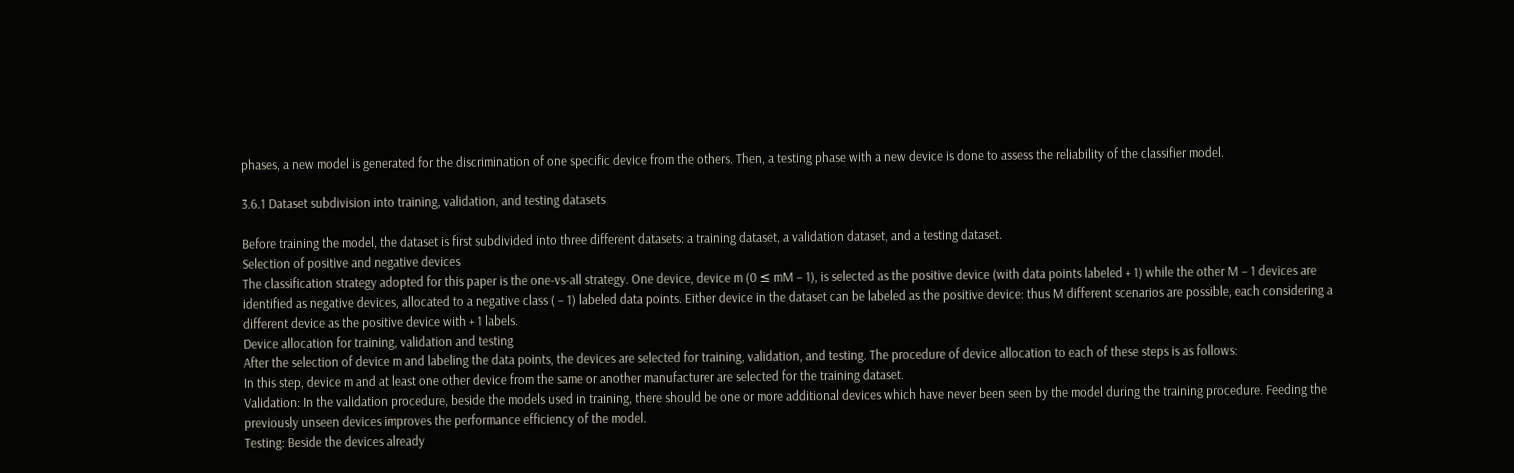phases, a new model is generated for the discrimination of one specific device from the others. Then, a testing phase with a new device is done to assess the reliability of the classifier model.

3.6.1 Dataset subdivision into training, validation, and testing datasets

Before training the model, the dataset is first subdivided into three different datasets: a training dataset, a validation dataset, and a testing dataset.
Selection of positive and negative devices
The classification strategy adopted for this paper is the one-vs-all strategy. One device, device m (0 ≤ mM − 1), is selected as the positive device (with data points labeled + 1) while the other M − 1 devices are identified as negative devices, allocated to a negative class ( − 1) labeled data points. Either device in the dataset can be labeled as the positive device: thus M different scenarios are possible, each considering a different device as the positive device with + 1 labels.
Device allocation for training, validation and testing
After the selection of device m and labeling the data points, the devices are selected for training, validation, and testing. The procedure of device allocation to each of these steps is as follows:
In this step, device m and at least one other device from the same or another manufacturer are selected for the training dataset.
Validation: In the validation procedure, beside the models used in training, there should be one or more additional devices which have never been seen by the model during the training procedure. Feeding the previously unseen devices improves the performance efficiency of the model.
Testing: Beside the devices already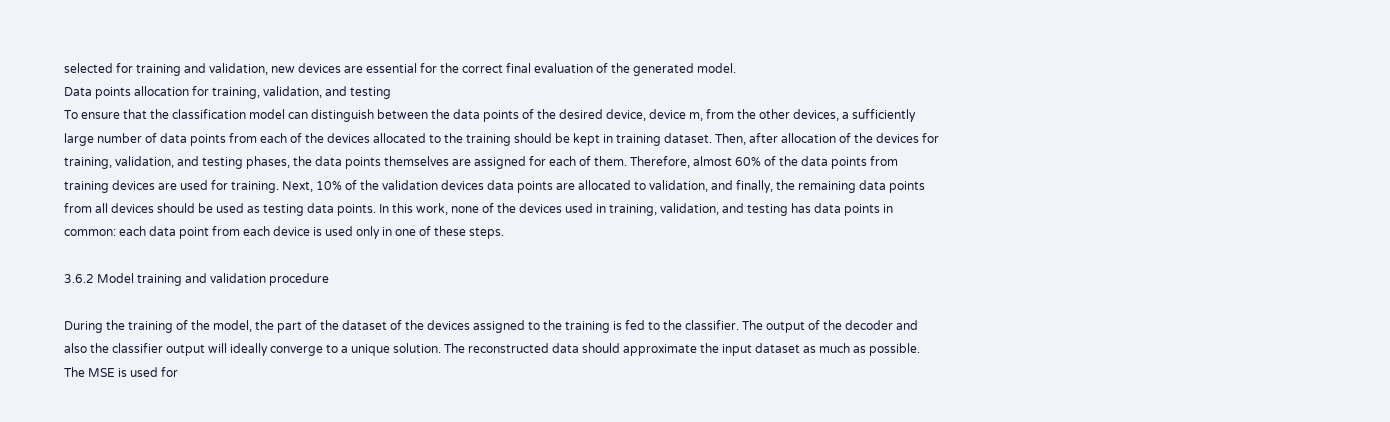selected for training and validation, new devices are essential for the correct final evaluation of the generated model.
Data points allocation for training, validation, and testing
To ensure that the classification model can distinguish between the data points of the desired device, device m, from the other devices, a sufficiently large number of data points from each of the devices allocated to the training should be kept in training dataset. Then, after allocation of the devices for training, validation, and testing phases, the data points themselves are assigned for each of them. Therefore, almost 60% of the data points from training devices are used for training. Next, 10% of the validation devices data points are allocated to validation, and finally, the remaining data points from all devices should be used as testing data points. In this work, none of the devices used in training, validation, and testing has data points in common: each data point from each device is used only in one of these steps.

3.6.2 Model training and validation procedure

During the training of the model, the part of the dataset of the devices assigned to the training is fed to the classifier. The output of the decoder and also the classifier output will ideally converge to a unique solution. The reconstructed data should approximate the input dataset as much as possible. The MSE is used for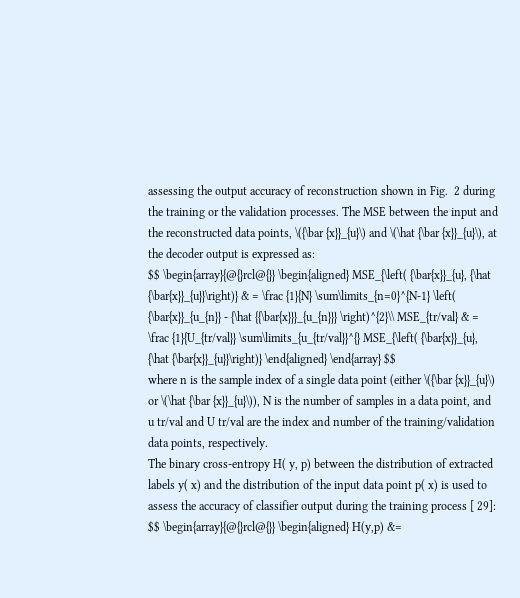assessing the output accuracy of reconstruction shown in Fig.  2 during the training or the validation processes. The MSE between the input and the reconstructed data points, \({\bar {x}}_{u}\) and \(\hat {\bar {x}}_{u}\), at the decoder output is expressed as:
$$ \begin{array}{@{}rcl@{}} \begin{aligned} MSE_{\left( {\bar{x}}_{u}, {\hat {\bar{x}}_{u}}\right)} & = \frac {1}{N} \sum\limits_{n=0}^{N-1} \left( {\bar{x}}_{u_{n}} - {\hat {{\bar{x}}}_{u_{n}}} \right)^{2}\\ MSE_{tr/val} & = \frac {1}{U_{tr/val}} \sum\limits_{u_{tr/val}}^{} MSE_{\left( {\bar{x}}_{u}, {\hat {\bar{x}}_{u}}\right)} \end{aligned} \end{array} $$
where n is the sample index of a single data point (either \({\bar {x}}_{u}\) or \(\hat {\bar {x}}_{u}\)), N is the number of samples in a data point, and u tr/val and U tr/val are the index and number of the training/validation data points, respectively.
The binary cross-entropy H( y, p) between the distribution of extracted labels y( x) and the distribution of the input data point p( x) is used to assess the accuracy of classifier output during the training process [ 29]:
$$ \begin{array}{@{}rcl@{}} \begin{aligned} H(y,p) &=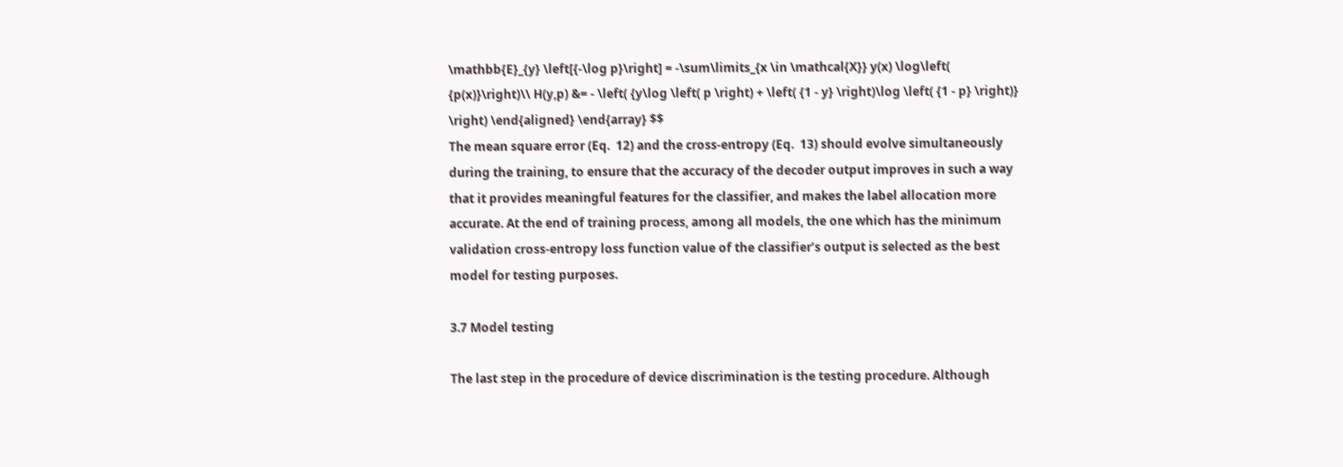\mathbb{E}_{y} \left[{-\log p}\right] = -\sum\limits_{x \in \mathcal{X}} y(x) \log\left( {p(x)}\right)\\ H(y,p) &= - \left( {y\log \left( p \right) + \left( {1 - y} \right)\log \left( {1 - p} \right)} \right) \end{aligned} \end{array} $$
The mean square error (Eq.  12) and the cross-entropy (Eq.  13) should evolve simultaneously during the training, to ensure that the accuracy of the decoder output improves in such a way that it provides meaningful features for the classifier, and makes the label allocation more accurate. At the end of training process, among all models, the one which has the minimum validation cross-entropy loss function value of the classifier’s output is selected as the best model for testing purposes.

3.7 Model testing

The last step in the procedure of device discrimination is the testing procedure. Although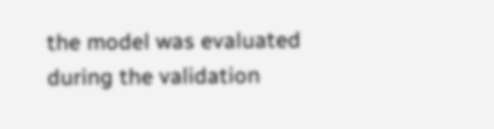the model was evaluated during the validation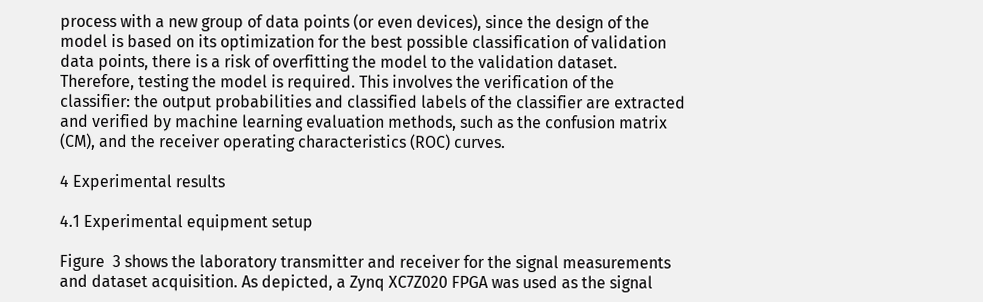process with a new group of data points (or even devices), since the design of the model is based on its optimization for the best possible classification of validation data points, there is a risk of overfitting the model to the validation dataset. Therefore, testing the model is required. This involves the verification of the classifier: the output probabilities and classified labels of the classifier are extracted and verified by machine learning evaluation methods, such as the confusion matrix (CM), and the receiver operating characteristics (ROC) curves.

4 Experimental results

4.1 Experimental equipment setup

Figure  3 shows the laboratory transmitter and receiver for the signal measurements and dataset acquisition. As depicted, a Zynq XC7Z020 FPGA was used as the signal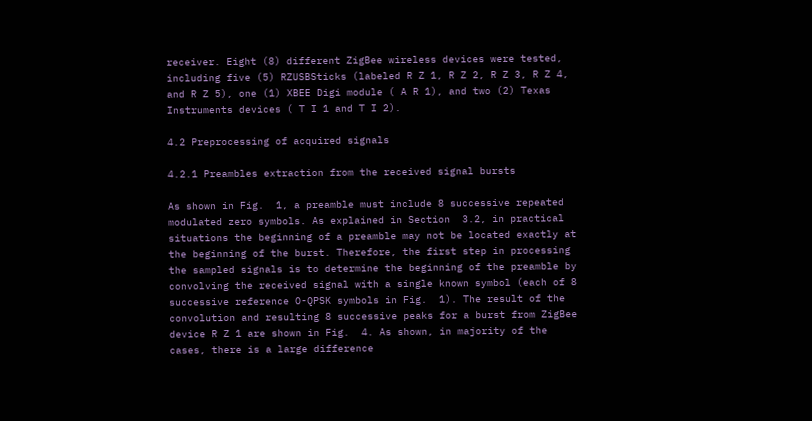receiver. Eight (8) different ZigBee wireless devices were tested, including five (5) RZUSBSticks (labeled R Z 1, R Z 2, R Z 3, R Z 4, and R Z 5), one (1) XBEE Digi module ( A R 1), and two (2) Texas Instruments devices ( T I 1 and T I 2).

4.2 Preprocessing of acquired signals

4.2.1 Preambles extraction from the received signal bursts

As shown in Fig.  1, a preamble must include 8 successive repeated modulated zero symbols. As explained in Section  3.2, in practical situations the beginning of a preamble may not be located exactly at the beginning of the burst. Therefore, the first step in processing the sampled signals is to determine the beginning of the preamble by convolving the received signal with a single known symbol (each of 8 successive reference O-QPSK symbols in Fig.  1). The result of the convolution and resulting 8 successive peaks for a burst from ZigBee device R Z 1 are shown in Fig.  4. As shown, in majority of the cases, there is a large difference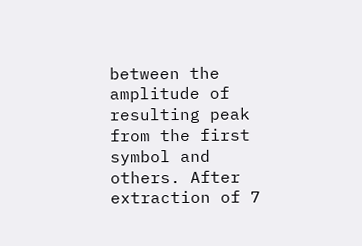between the amplitude of resulting peak from the first symbol and others. After extraction of 7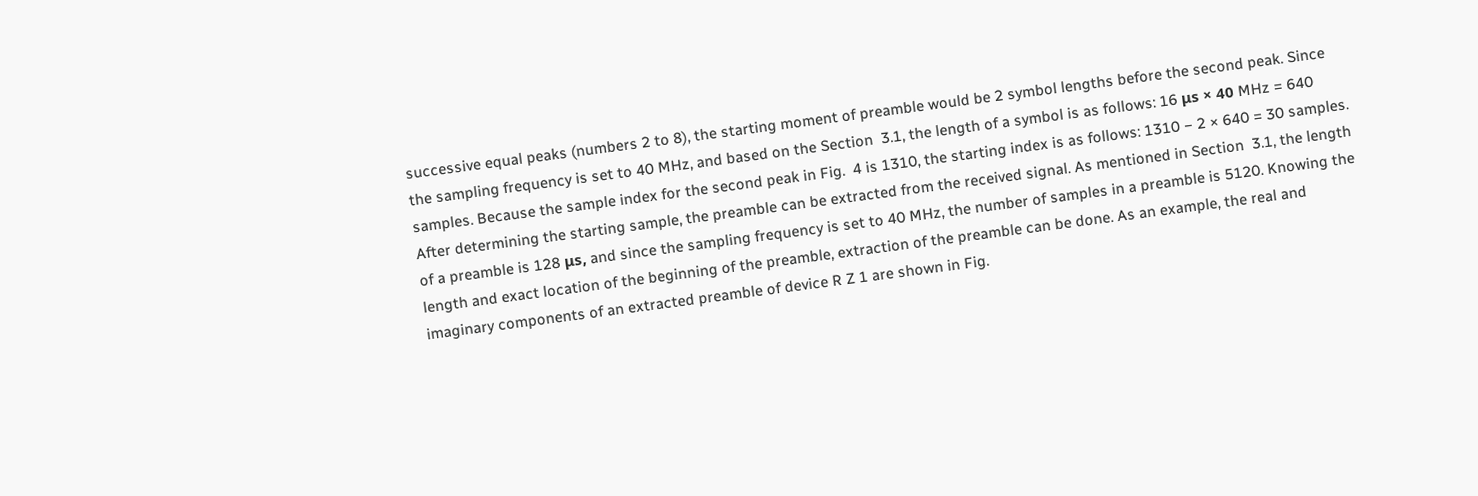successive equal peaks (numbers 2 to 8), the starting moment of preamble would be 2 symbol lengths before the second peak. Since the sampling frequency is set to 40 MHz, and based on the Section  3.1, the length of a symbol is as follows: 16 μs × 40 MHz = 640 samples. Because the sample index for the second peak in Fig.  4 is 1310, the starting index is as follows: 1310 − 2 × 640 = 30 samples.
After determining the starting sample, the preamble can be extracted from the received signal. As mentioned in Section  3.1, the length of a preamble is 128 μs, and since the sampling frequency is set to 40 MHz, the number of samples in a preamble is 5120. Knowing the length and exact location of the beginning of the preamble, extraction of the preamble can be done. As an example, the real and imaginary components of an extracted preamble of device R Z 1 are shown in Fig.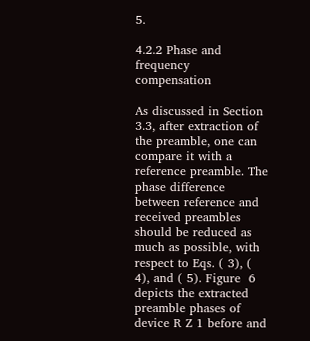5.

4.2.2 Phase and frequency compensation

As discussed in Section  3.3, after extraction of the preamble, one can compare it with a reference preamble. The phase difference between reference and received preambles should be reduced as much as possible, with respect to Eqs. ( 3), ( 4), and ( 5). Figure  6 depicts the extracted preamble phases of device R Z 1 before and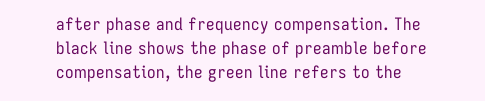after phase and frequency compensation. The black line shows the phase of preamble before compensation, the green line refers to the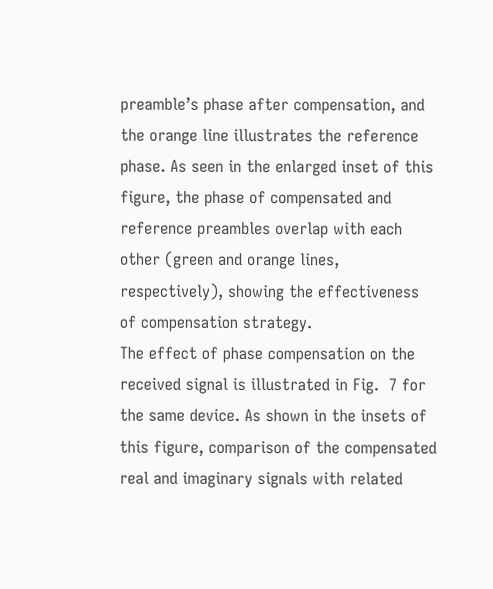preamble’s phase after compensation, and the orange line illustrates the reference phase. As seen in the enlarged inset of this figure, the phase of compensated and reference preambles overlap with each other (green and orange lines, respectively), showing the effectiveness of compensation strategy.
The effect of phase compensation on the received signal is illustrated in Fig.  7 for the same device. As shown in the insets of this figure, comparison of the compensated real and imaginary signals with related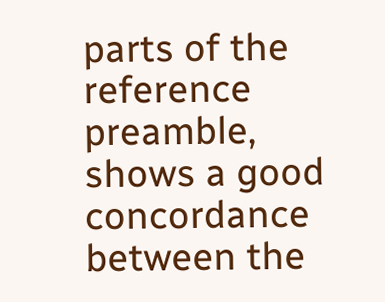parts of the reference preamble, shows a good concordance between the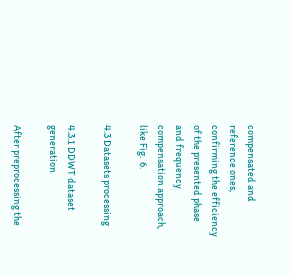compensated and reference ones, confirming the efficiency of the presented phase and frequency compensation approach, like Fig.  6.

4.3 Datasets processing

4.3.1 DDWT dataset generation

After preprocessing the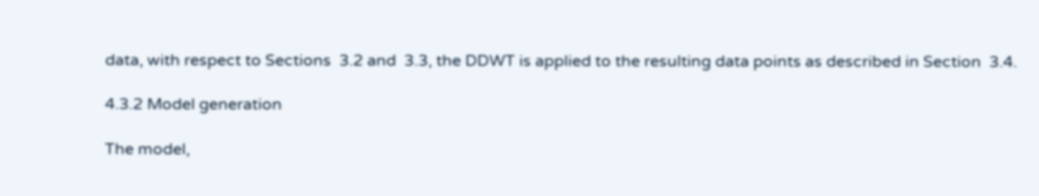data, with respect to Sections  3.2 and  3.3, the DDWT is applied to the resulting data points as described in Section  3.4.

4.3.2 Model generation

The model,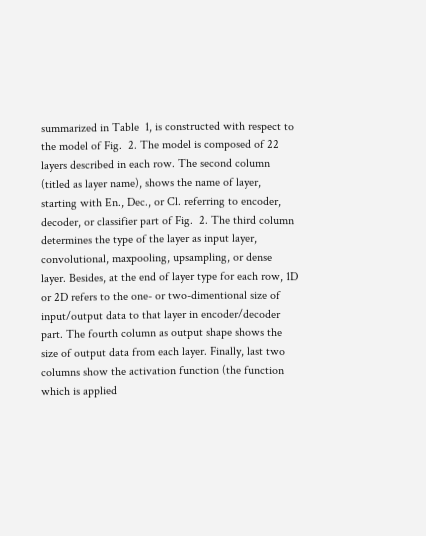summarized in Table  1, is constructed with respect to the model of Fig.  2. The model is composed of 22 layers described in each row. The second column (titled as layer name), shows the name of layer, starting with En., Dec., or Cl. referring to encoder, decoder, or classifier part of Fig.  2. The third column determines the type of the layer as input layer, convolutional, maxpooling, upsampling, or dense layer. Besides, at the end of layer type for each row, 1D or 2D refers to the one- or two-dimentional size of input/output data to that layer in encoder/decoder part. The fourth column as output shape shows the size of output data from each layer. Finally, last two columns show the activation function (the function which is applied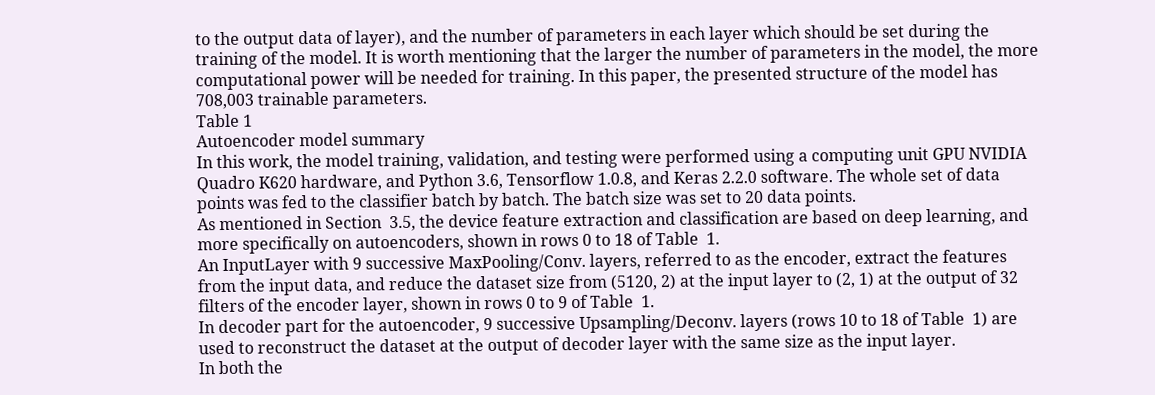to the output data of layer), and the number of parameters in each layer which should be set during the training of the model. It is worth mentioning that the larger the number of parameters in the model, the more computational power will be needed for training. In this paper, the presented structure of the model has 708,003 trainable parameters.
Table 1
Autoencoder model summary
In this work, the model training, validation, and testing were performed using a computing unit GPU NVIDIA Quadro K620 hardware, and Python 3.6, Tensorflow 1.0.8, and Keras 2.2.0 software. The whole set of data points was fed to the classifier batch by batch. The batch size was set to 20 data points.
As mentioned in Section  3.5, the device feature extraction and classification are based on deep learning, and more specifically on autoencoders, shown in rows 0 to 18 of Table  1.
An InputLayer with 9 successive MaxPooling/Conv. layers, referred to as the encoder, extract the features from the input data, and reduce the dataset size from (5120, 2) at the input layer to (2, 1) at the output of 32 filters of the encoder layer, shown in rows 0 to 9 of Table  1.
In decoder part for the autoencoder, 9 successive Upsampling/Deconv. layers (rows 10 to 18 of Table  1) are used to reconstruct the dataset at the output of decoder layer with the same size as the input layer.
In both the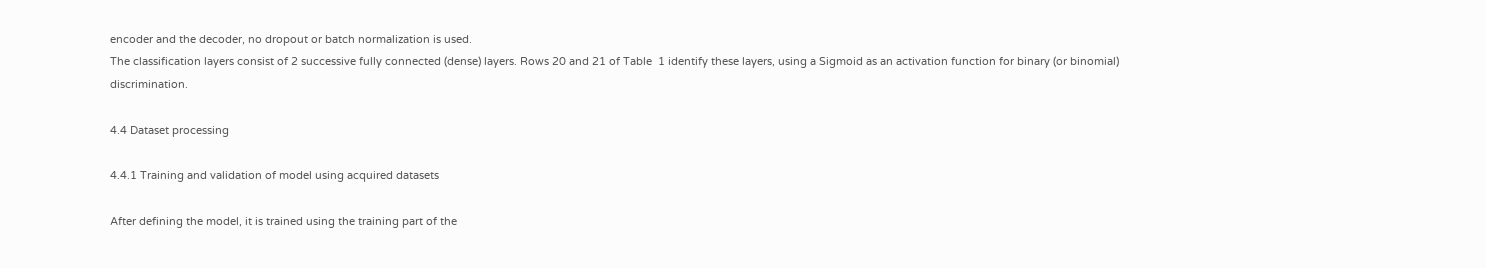encoder and the decoder, no dropout or batch normalization is used.
The classification layers consist of 2 successive fully connected (dense) layers. Rows 20 and 21 of Table  1 identify these layers, using a Sigmoid as an activation function for binary (or binomial) discrimination.

4.4 Dataset processing

4.4.1 Training and validation of model using acquired datasets

After defining the model, it is trained using the training part of the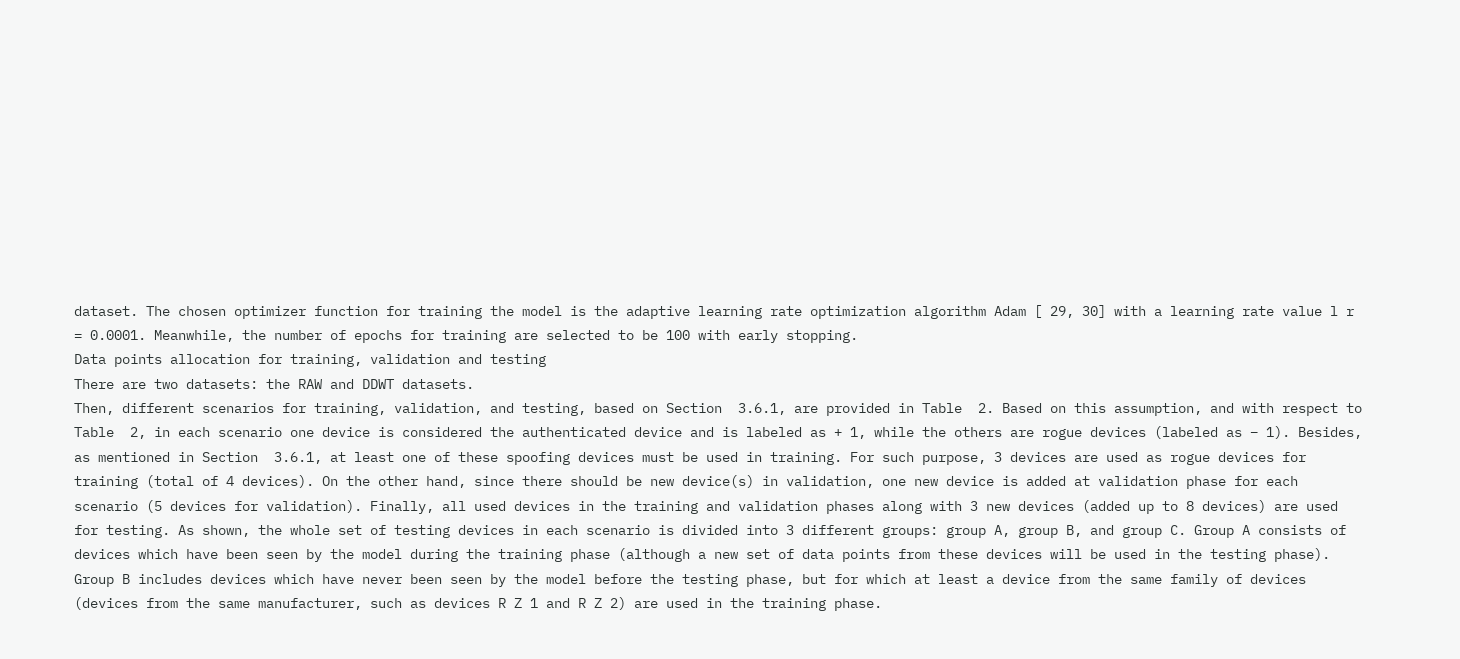dataset. The chosen optimizer function for training the model is the adaptive learning rate optimization algorithm Adam [ 29, 30] with a learning rate value l r = 0.0001. Meanwhile, the number of epochs for training are selected to be 100 with early stopping.
Data points allocation for training, validation and testing
There are two datasets: the RAW and DDWT datasets.
Then, different scenarios for training, validation, and testing, based on Section  3.6.1, are provided in Table  2. Based on this assumption, and with respect to Table  2, in each scenario one device is considered the authenticated device and is labeled as + 1, while the others are rogue devices (labeled as − 1). Besides, as mentioned in Section  3.6.1, at least one of these spoofing devices must be used in training. For such purpose, 3 devices are used as rogue devices for training (total of 4 devices). On the other hand, since there should be new device(s) in validation, one new device is added at validation phase for each scenario (5 devices for validation). Finally, all used devices in the training and validation phases along with 3 new devices (added up to 8 devices) are used for testing. As shown, the whole set of testing devices in each scenario is divided into 3 different groups: group A, group B, and group C. Group A consists of devices which have been seen by the model during the training phase (although a new set of data points from these devices will be used in the testing phase). Group B includes devices which have never been seen by the model before the testing phase, but for which at least a device from the same family of devices (devices from the same manufacturer, such as devices R Z 1 and R Z 2) are used in the training phase.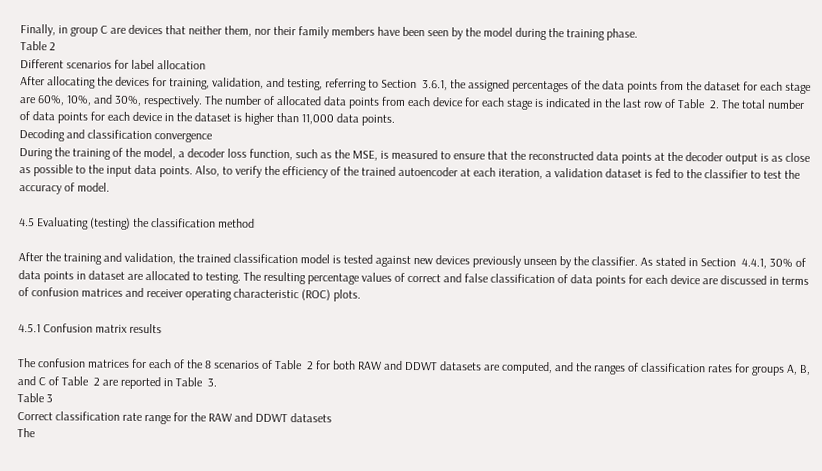Finally, in group C are devices that neither them, nor their family members have been seen by the model during the training phase.
Table 2
Different scenarios for label allocation
After allocating the devices for training, validation, and testing, referring to Section  3.6.1, the assigned percentages of the data points from the dataset for each stage are 60%, 10%, and 30%, respectively. The number of allocated data points from each device for each stage is indicated in the last row of Table  2. The total number of data points for each device in the dataset is higher than 11,000 data points.
Decoding and classification convergence
During the training of the model, a decoder loss function, such as the MSE, is measured to ensure that the reconstructed data points at the decoder output is as close as possible to the input data points. Also, to verify the efficiency of the trained autoencoder at each iteration, a validation dataset is fed to the classifier to test the accuracy of model.

4.5 Evaluating (testing) the classification method

After the training and validation, the trained classification model is tested against new devices previously unseen by the classifier. As stated in Section  4.4.1, 30% of data points in dataset are allocated to testing. The resulting percentage values of correct and false classification of data points for each device are discussed in terms of confusion matrices and receiver operating characteristic (ROC) plots.

4.5.1 Confusion matrix results

The confusion matrices for each of the 8 scenarios of Table  2 for both RAW and DDWT datasets are computed, and the ranges of classification rates for groups A, B, and C of Table  2 are reported in Table  3.
Table 3
Correct classification rate range for the RAW and DDWT datasets
The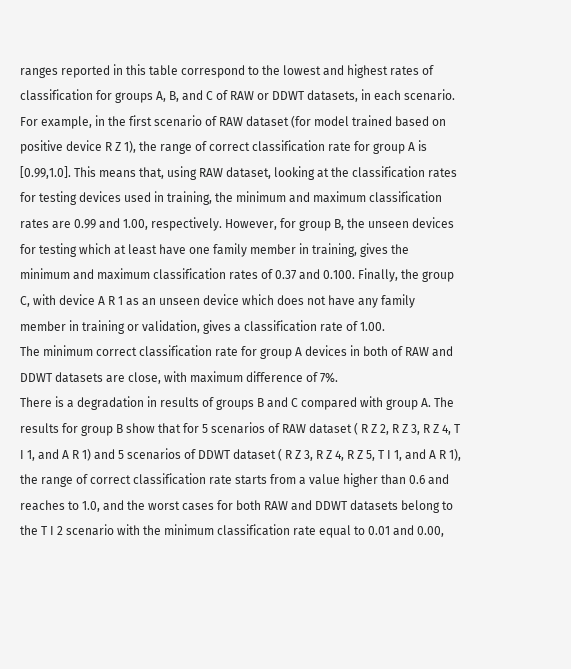ranges reported in this table correspond to the lowest and highest rates of classification for groups A, B, and C of RAW or DDWT datasets, in each scenario.
For example, in the first scenario of RAW dataset (for model trained based on positive device R Z 1), the range of correct classification rate for group A is [0.99,1.0]. This means that, using RAW dataset, looking at the classification rates for testing devices used in training, the minimum and maximum classification rates are 0.99 and 1.00, respectively. However, for group B, the unseen devices for testing which at least have one family member in training, gives the minimum and maximum classification rates of 0.37 and 0.100. Finally, the group C, with device A R 1 as an unseen device which does not have any family member in training or validation, gives a classification rate of 1.00.
The minimum correct classification rate for group A devices in both of RAW and DDWT datasets are close, with maximum difference of 7%.
There is a degradation in results of groups B and C compared with group A. The results for group B show that for 5 scenarios of RAW dataset ( R Z 2, R Z 3, R Z 4, T I 1, and A R 1) and 5 scenarios of DDWT dataset ( R Z 3, R Z 4, R Z 5, T I 1, and A R 1), the range of correct classification rate starts from a value higher than 0.6 and reaches to 1.0, and the worst cases for both RAW and DDWT datasets belong to the T I 2 scenario with the minimum classification rate equal to 0.01 and 0.00,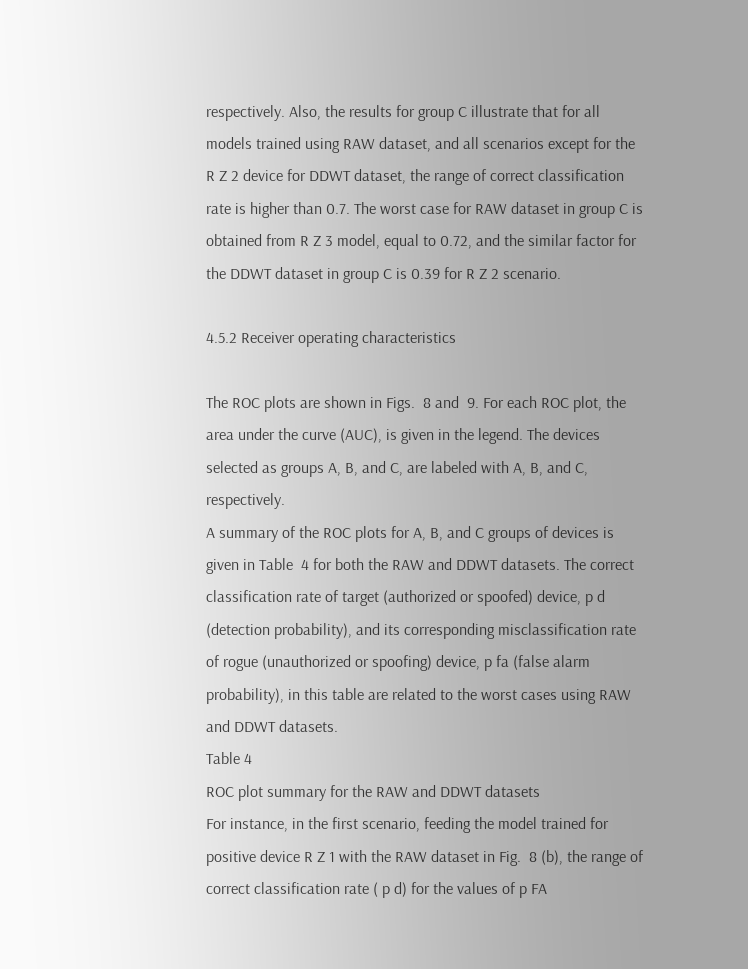respectively. Also, the results for group C illustrate that for all models trained using RAW dataset, and all scenarios except for the R Z 2 device for DDWT dataset, the range of correct classification rate is higher than 0.7. The worst case for RAW dataset in group C is obtained from R Z 3 model, equal to 0.72, and the similar factor for the DDWT dataset in group C is 0.39 for R Z 2 scenario.

4.5.2 Receiver operating characteristics

The ROC plots are shown in Figs.  8 and  9. For each ROC plot, the area under the curve (AUC), is given in the legend. The devices selected as groups A, B, and C, are labeled with A, B, and C, respectively.
A summary of the ROC plots for A, B, and C groups of devices is given in Table  4 for both the RAW and DDWT datasets. The correct classification rate of target (authorized or spoofed) device, p d (detection probability), and its corresponding misclassification rate of rogue (unauthorized or spoofing) device, p fa (false alarm probability), in this table are related to the worst cases using RAW and DDWT datasets.
Table 4
ROC plot summary for the RAW and DDWT datasets
For instance, in the first scenario, feeding the model trained for positive device R Z 1 with the RAW dataset in Fig.  8 (b), the range of correct classification rate ( p d) for the values of p FA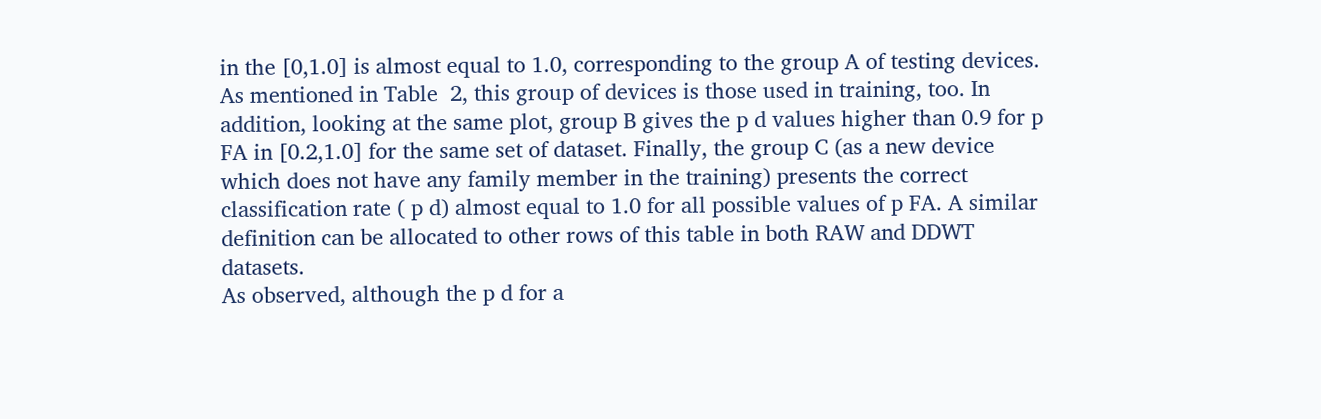in the [0,1.0] is almost equal to 1.0, corresponding to the group A of testing devices. As mentioned in Table  2, this group of devices is those used in training, too. In addition, looking at the same plot, group B gives the p d values higher than 0.9 for p FA in [0.2,1.0] for the same set of dataset. Finally, the group C (as a new device which does not have any family member in the training) presents the correct classification rate ( p d) almost equal to 1.0 for all possible values of p FA. A similar definition can be allocated to other rows of this table in both RAW and DDWT datasets.
As observed, although the p d for a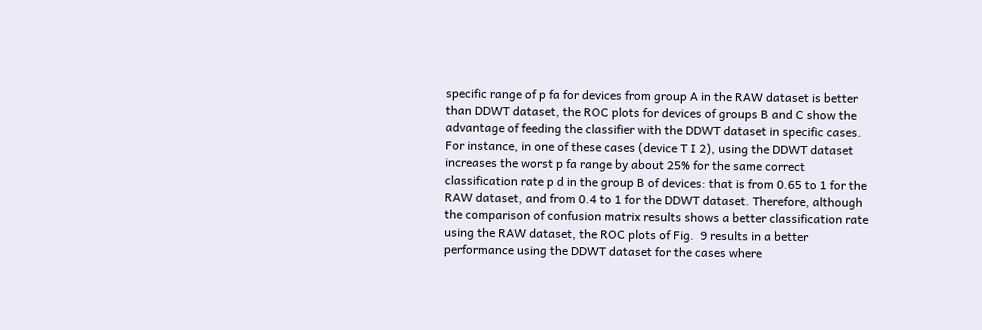specific range of p fa for devices from group A in the RAW dataset is better than DDWT dataset, the ROC plots for devices of groups B and C show the advantage of feeding the classifier with the DDWT dataset in specific cases. For instance, in one of these cases (device T I 2), using the DDWT dataset increases the worst p fa range by about 25% for the same correct classification rate p d in the group B of devices: that is from 0.65 to 1 for the RAW dataset, and from 0.4 to 1 for the DDWT dataset. Therefore, although the comparison of confusion matrix results shows a better classification rate using the RAW dataset, the ROC plots of Fig.  9 results in a better performance using the DDWT dataset for the cases where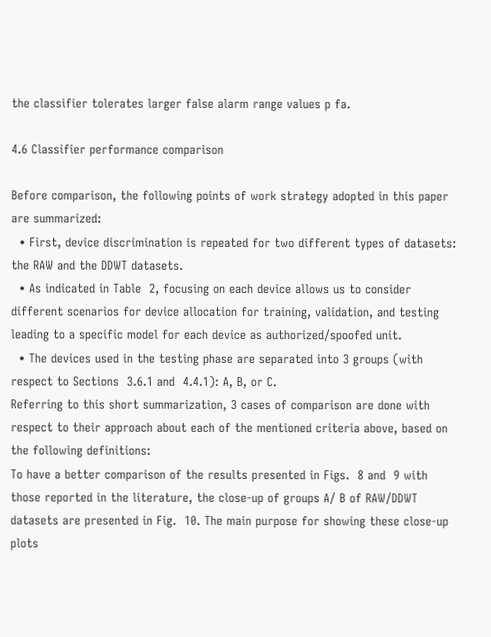the classifier tolerates larger false alarm range values p fa.

4.6 Classifier performance comparison

Before comparison, the following points of work strategy adopted in this paper are summarized:
  • First, device discrimination is repeated for two different types of datasets: the RAW and the DDWT datasets.
  • As indicated in Table  2, focusing on each device allows us to consider different scenarios for device allocation for training, validation, and testing leading to a specific model for each device as authorized/spoofed unit.
  • The devices used in the testing phase are separated into 3 groups (with respect to Sections  3.6.1 and  4.4.1): A, B, or C.
Referring to this short summarization, 3 cases of comparison are done with respect to their approach about each of the mentioned criteria above, based on the following definitions:
To have a better comparison of the results presented in Figs.  8 and  9 with those reported in the literature, the close-up of groups A/ B of RAW/DDWT datasets are presented in Fig.  10. The main purpose for showing these close-up plots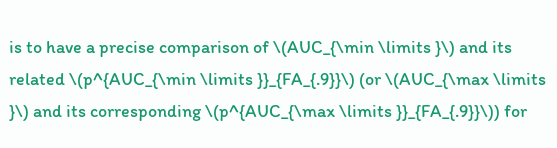is to have a precise comparison of \(AUC_{\min \limits }\) and its related \(p^{AUC_{\min \limits }}_{FA_{.9}}\) (or \(AUC_{\max \limits }\) and its corresponding \(p^{AUC_{\max \limits }}_{FA_{.9}}\)) for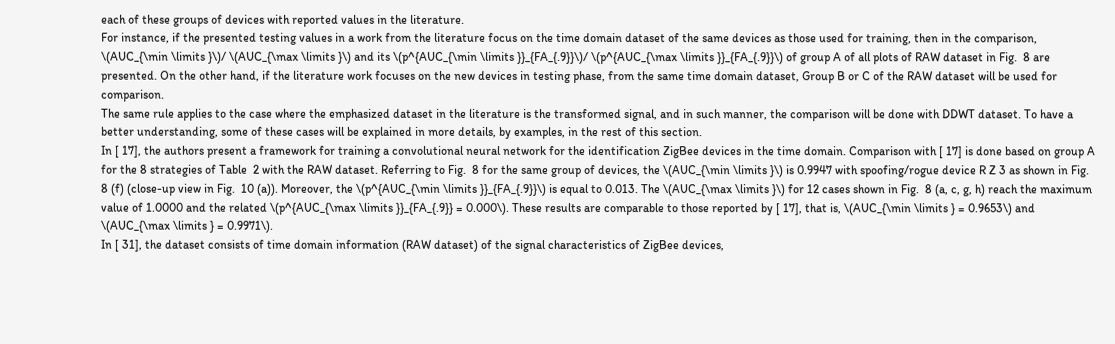each of these groups of devices with reported values in the literature.
For instance, if the presented testing values in a work from the literature focus on the time domain dataset of the same devices as those used for training, then in the comparison, \(AUC_{\min \limits }\)/ \(AUC_{\max \limits }\) and its \(p^{AUC_{\min \limits }}_{FA_{.9}}\)/ \(p^{AUC_{\max \limits }}_{FA_{.9}}\) of group A of all plots of RAW dataset in Fig.  8 are presented. On the other hand, if the literature work focuses on the new devices in testing phase, from the same time domain dataset, Group B or C of the RAW dataset will be used for comparison.
The same rule applies to the case where the emphasized dataset in the literature is the transformed signal, and in such manner, the comparison will be done with DDWT dataset. To have a better understanding, some of these cases will be explained in more details, by examples, in the rest of this section.
In [ 17], the authors present a framework for training a convolutional neural network for the identification ZigBee devices in the time domain. Comparison with [ 17] is done based on group A for the 8 strategies of Table  2 with the RAW dataset. Referring to Fig.  8 for the same group of devices, the \(AUC_{\min \limits }\) is 0.9947 with spoofing/rogue device R Z 3 as shown in Fig.  8 (f) (close-up view in Fig.  10 (a)). Moreover, the \(p^{AUC_{\min \limits }}_{FA_{.9}}\) is equal to 0.013. The \(AUC_{\max \limits }\) for 12 cases shown in Fig.  8 (a, c, g, h) reach the maximum value of 1.0000 and the related \(p^{AUC_{\max \limits }}_{FA_{.9}} = 0.000\). These results are comparable to those reported by [ 17], that is, \(AUC_{\min \limits } = 0.9653\) and \(AUC_{\max \limits } = 0.9971\).
In [ 31], the dataset consists of time domain information (RAW dataset) of the signal characteristics of ZigBee devices,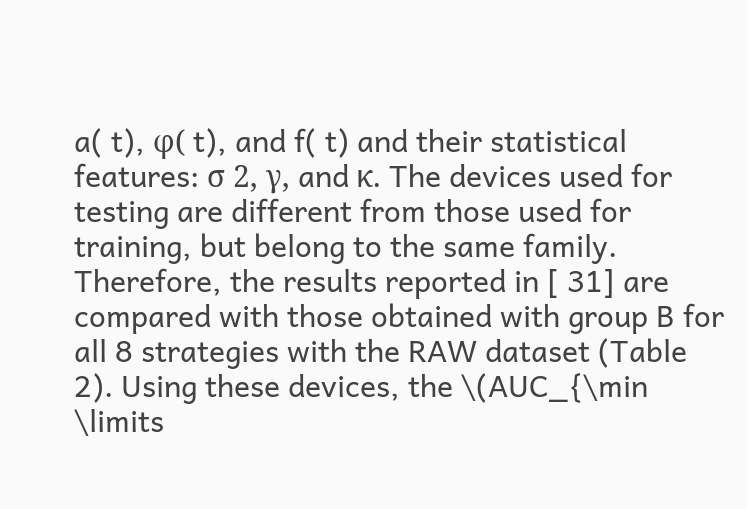a( t), φ( t), and f( t) and their statistical features: σ 2, γ, and κ. The devices used for testing are different from those used for training, but belong to the same family. Therefore, the results reported in [ 31] are compared with those obtained with group B for all 8 strategies with the RAW dataset (Table  2). Using these devices, the \(AUC_{\min \limits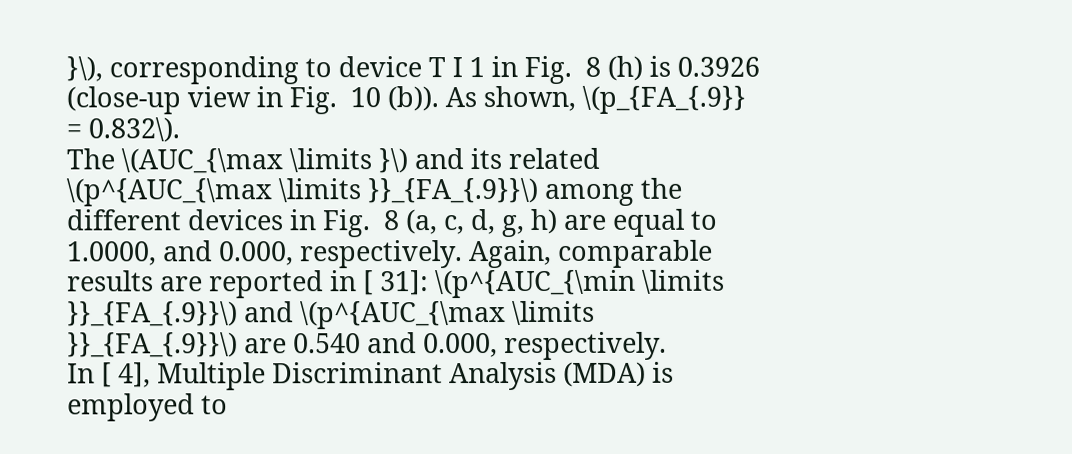}\), corresponding to device T I 1 in Fig.  8 (h) is 0.3926 (close-up view in Fig.  10 (b)). As shown, \(p_{FA_{.9}} = 0.832\).
The \(AUC_{\max \limits }\) and its related \(p^{AUC_{\max \limits }}_{FA_{.9}}\) among the different devices in Fig.  8 (a, c, d, g, h) are equal to 1.0000, and 0.000, respectively. Again, comparable results are reported in [ 31]: \(p^{AUC_{\min \limits }}_{FA_{.9}}\) and \(p^{AUC_{\max \limits }}_{FA_{.9}}\) are 0.540 and 0.000, respectively.
In [ 4], Multiple Discriminant Analysis (MDA) is employed to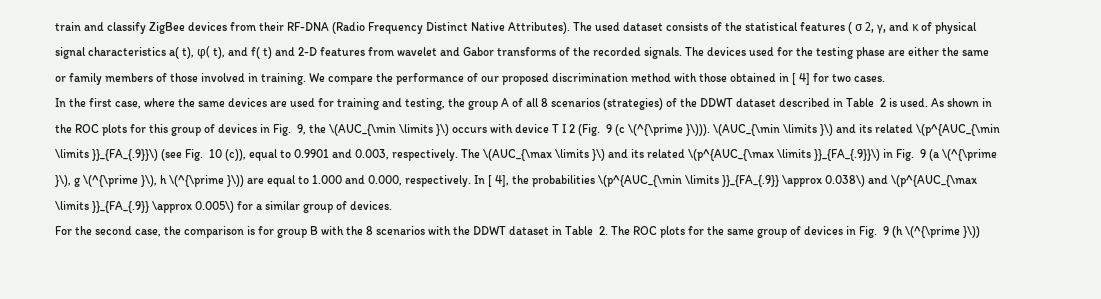train and classify ZigBee devices from their RF-DNA (Radio Frequency Distinct Native Attributes). The used dataset consists of the statistical features ( σ 2, γ, and κ of physical signal characteristics a( t), φ( t), and f( t) and 2-D features from wavelet and Gabor transforms of the recorded signals. The devices used for the testing phase are either the same or family members of those involved in training. We compare the performance of our proposed discrimination method with those obtained in [ 4] for two cases.
In the first case, where the same devices are used for training and testing, the group A of all 8 scenarios (strategies) of the DDWT dataset described in Table  2 is used. As shown in the ROC plots for this group of devices in Fig.  9, the \(AUC_{\min \limits }\) occurs with device T I 2 (Fig.  9 (c \(^{\prime }\))). \(AUC_{\min \limits }\) and its related \(p^{AUC_{\min \limits }}_{FA_{.9}}\) (see Fig.  10 (c)), equal to 0.9901 and 0.003, respectively. The \(AUC_{\max \limits }\) and its related \(p^{AUC_{\max \limits }}_{FA_{.9}}\) in Fig.  9 (a \(^{\prime }\), g \(^{\prime }\), h \(^{\prime }\)) are equal to 1.000 and 0.000, respectively. In [ 4], the probabilities \(p^{AUC_{\min \limits }}_{FA_{.9}} \approx 0.038\) and \(p^{AUC_{\max \limits }}_{FA_{.9}} \approx 0.005\) for a similar group of devices.
For the second case, the comparison is for group B with the 8 scenarios with the DDWT dataset in Table  2. The ROC plots for the same group of devices in Fig.  9 (h \(^{\prime }\))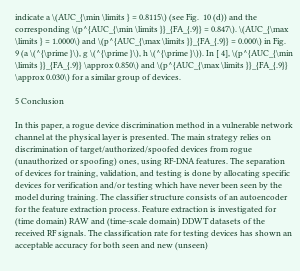indicate a \(AUC_{\min \limits } = 0.8115\) (see Fig.  10 (d)) and the corresponding \(p^{AUC_{\min \limits }}_{FA_{.9}} = 0.847\). \(AUC_{\max \limits } = 1.0000\) and \(p^{AUC_{\max \limits }}_{FA_{.9}} = 0.000\) in Fig.  9 (a \(^{\prime }\), g \(^{\prime }\), h \(^{\prime }\)). In [ 4], \(p^{AUC_{\min \limits }}_{FA_{.9}} \approx 0.850\) and \(p^{AUC_{\max \limits }}_{FA_{.9}} \approx 0.030\) for a similar group of devices.

5 Conclusion

In this paper, a rogue device discrimination method in a vulnerable network channel at the physical layer is presented. The main strategy relies on discrimination of target/authorized/spoofed devices from rogue (unauthorized or spoofing) ones, using RF-DNA features. The separation of devices for training, validation, and testing is done by allocating specific devices for verification and/or testing which have never been seen by the model during training. The classifier structure consists of an autoencoder for the feature extraction process. Feature extraction is investigated for (time domain) RAW and (time-scale domain) DDWT datasets of the received RF signals. The classification rate for testing devices has shown an acceptable accuracy for both seen and new (unseen)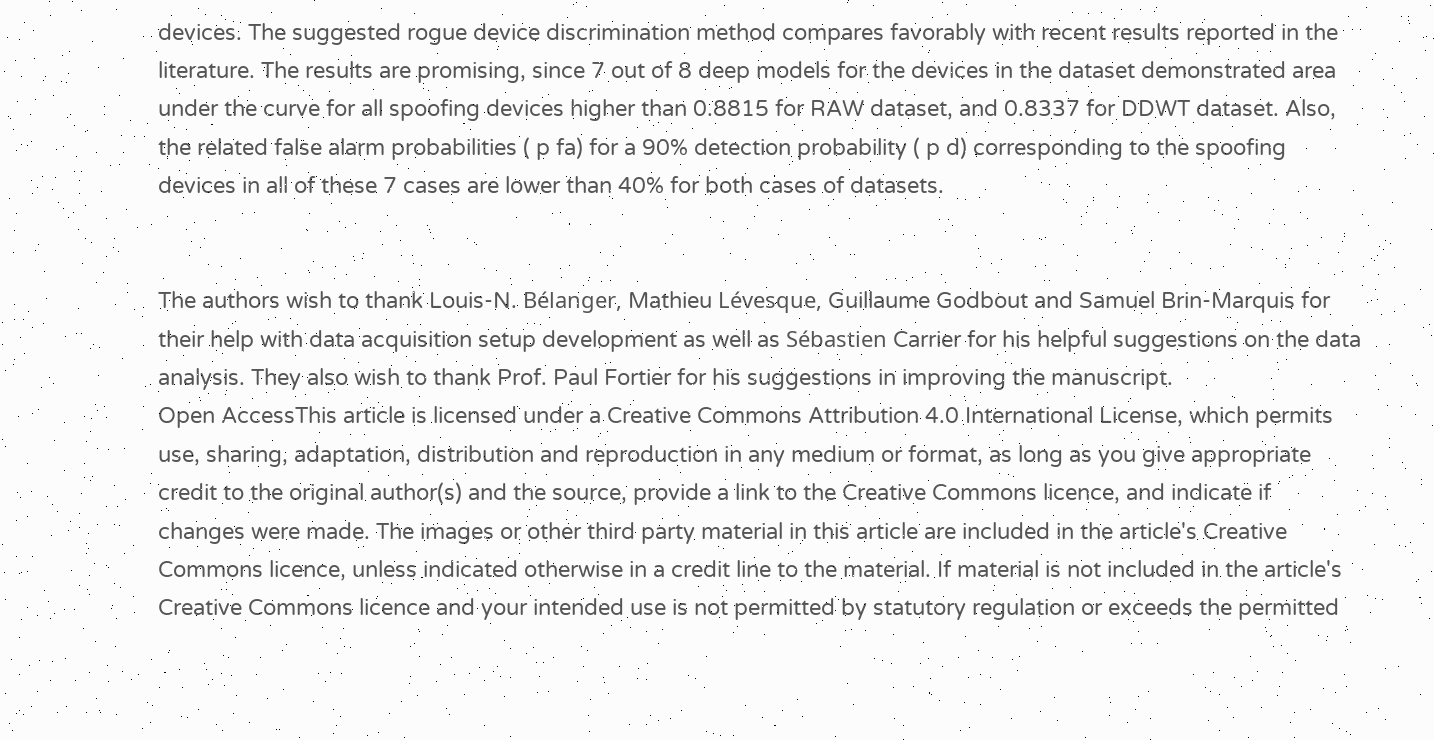devices. The suggested rogue device discrimination method compares favorably with recent results reported in the literature. The results are promising, since 7 out of 8 deep models for the devices in the dataset demonstrated area under the curve for all spoofing devices higher than 0.8815 for RAW dataset, and 0.8337 for DDWT dataset. Also, the related false alarm probabilities ( p fa) for a 90% detection probability ( p d) corresponding to the spoofing devices in all of these 7 cases are lower than 40% for both cases of datasets.


The authors wish to thank Louis-N. Bélanger, Mathieu Lévesque, Guillaume Godbout and Samuel Brin-Marquis for their help with data acquisition setup development as well as Sébastien Carrier for his helpful suggestions on the data analysis. They also wish to thank Prof. Paul Fortier for his suggestions in improving the manuscript.
Open AccessThis article is licensed under a Creative Commons Attribution 4.0 International License, which permits use, sharing, adaptation, distribution and reproduction in any medium or format, as long as you give appropriate credit to the original author(s) and the source, provide a link to the Creative Commons licence, and indicate if changes were made. The images or other third party material in this article are included in the article's Creative Commons licence, unless indicated otherwise in a credit line to the material. If material is not included in the article's Creative Commons licence and your intended use is not permitted by statutory regulation or exceeds the permitted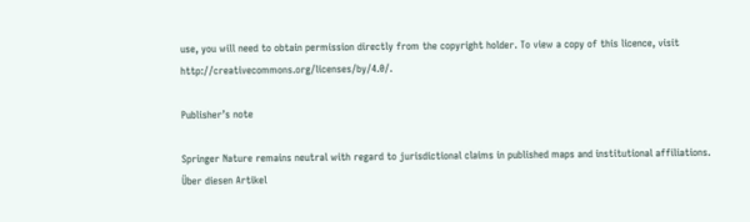use, you will need to obtain permission directly from the copyright holder. To view a copy of this licence, visit http://creativecommons.org/licenses/by/4.0/.

Publisher’s note

Springer Nature remains neutral with regard to jurisdictional claims in published maps and institutional affiliations.
Über diesen Artikel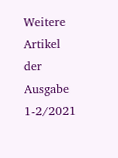Weitere Artikel der Ausgabe 1-2/2021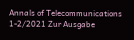Annals of Telecommunications 1-2/2021 Zur Ausgabe